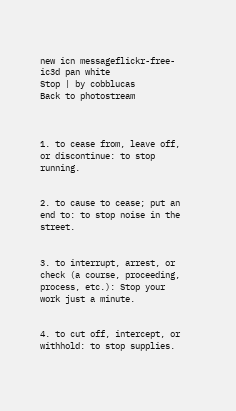new icn messageflickr-free-ic3d pan white
Stop | by cobblucas
Back to photostream



1. to cease from, leave off, or discontinue: to stop running.


2. to cause to cease; put an end to: to stop noise in the street.


3. to interrupt, arrest, or check (a course, proceeding, process, etc.): Stop your work just a minute.


4. to cut off, intercept, or withhold: to stop supplies.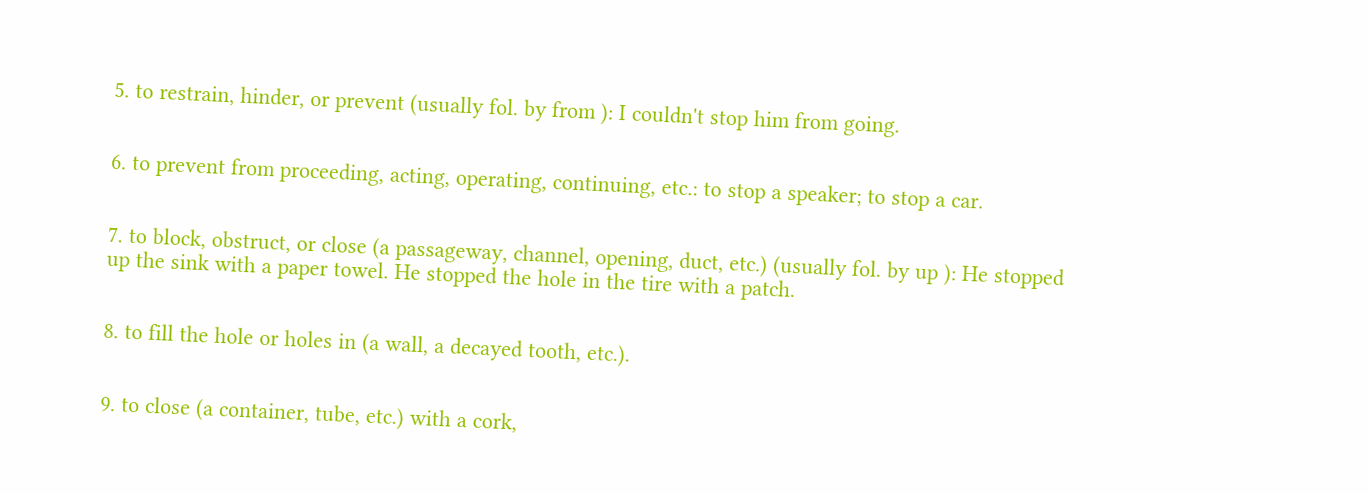5. to restrain, hinder, or prevent (usually fol. by from ): I couldn't stop him from going.


6. to prevent from proceeding, acting, operating, continuing, etc.: to stop a speaker; to stop a car.


7. to block, obstruct, or close (a passageway, channel, opening, duct, etc.) (usually fol. by up ): He stopped up the sink with a paper towel. He stopped the hole in the tire with a patch.


8. to fill the hole or holes in (a wall, a decayed tooth, etc.).


9. to close (a container, tube, etc.) with a cork,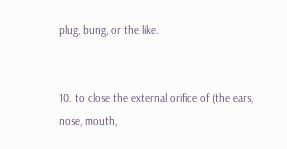plug, bung, or the like.


10. to close the external orifice of (the ears, nose, mouth,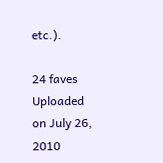etc.).

24 faves
Uploaded on July 26, 2010